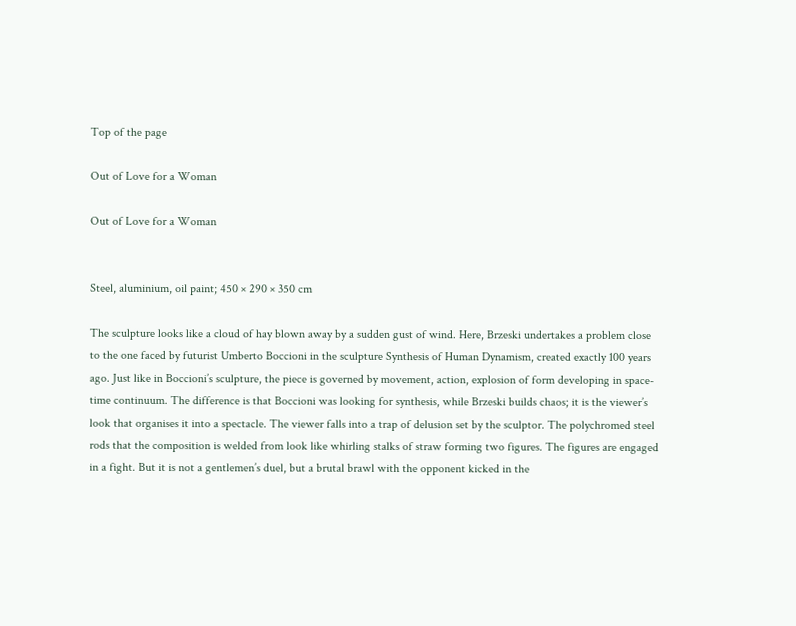Top of the page

Out of Love for a Woman

Out of Love for a Woman


Steel, aluminium, oil paint; 450 × 290 × 350 cm

The sculpture looks like a cloud of hay blown away by a sudden gust of wind. Here, Brzeski undertakes a problem close to the one faced by futurist Umberto Boccioni in the sculpture Synthesis of Human Dynamism, created exactly 100 years ago. Just like in Boccioni’s sculpture, the piece is governed by movement, action, explosion of form developing in space-time continuum. The difference is that Boccioni was looking for synthesis, while Brzeski builds chaos; it is the viewer’s look that organises it into a spectacle. The viewer falls into a trap of delusion set by the sculptor. The polychromed steel rods that the composition is welded from look like whirling stalks of straw forming two figures. The figures are engaged in a fight. But it is not a gentlemen’s duel, but a brutal brawl with the opponent kicked in the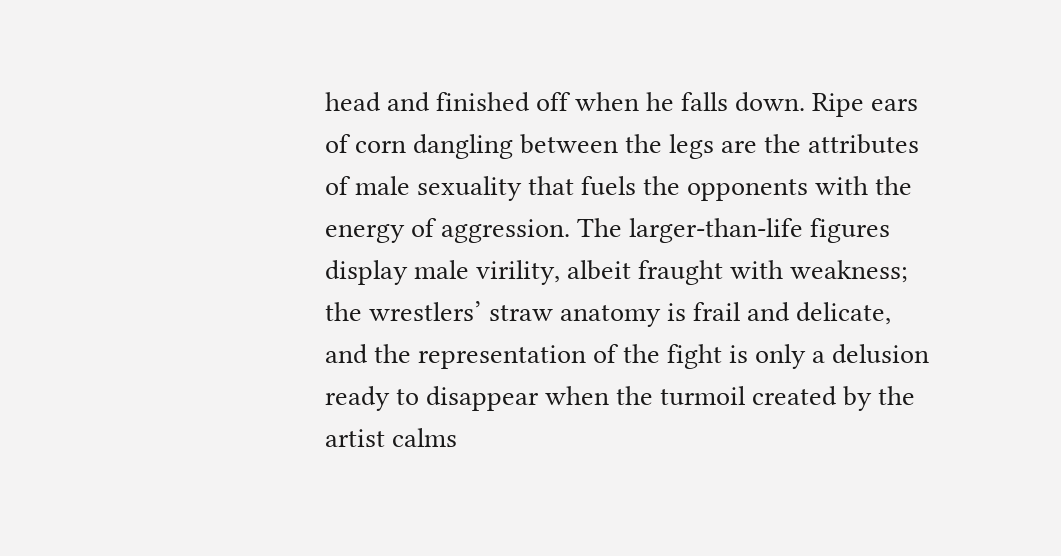head and finished off when he falls down. Ripe ears of corn dangling between the legs are the attributes of male sexuality that fuels the opponents with the energy of aggression. The larger-than-life figures display male virility, albeit fraught with weakness; the wrestlers’ straw anatomy is frail and delicate, and the representation of the fight is only a delusion ready to disappear when the turmoil created by the artist calms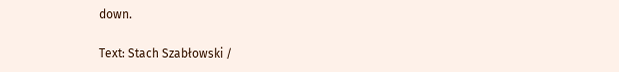down.

Text: Stach Szabłowski /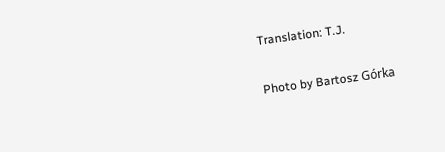Translation: T.J.

Photo by Bartosz Górka